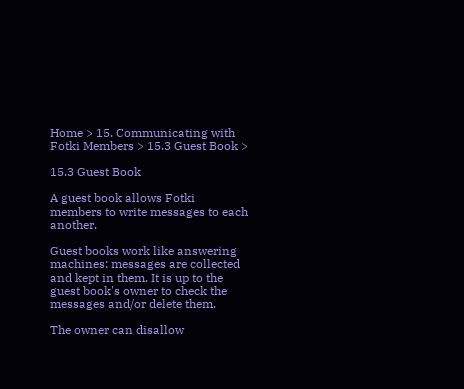Home > 15. Communicating with Fotki Members > 15.3 Guest Book >

15.3 Guest Book

A guest book allows Fotki members to write messages to each another.

Guest books work like answering machines: messages are collected and kept in them. It is up to the guest book's owner to check the messages and/or delete them.

The owner can disallow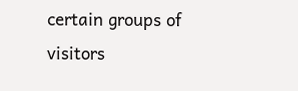certain groups of visitors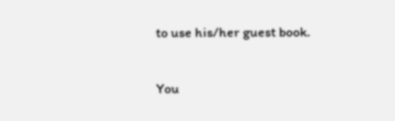to use his/her guest book.

You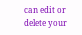can edit or delete your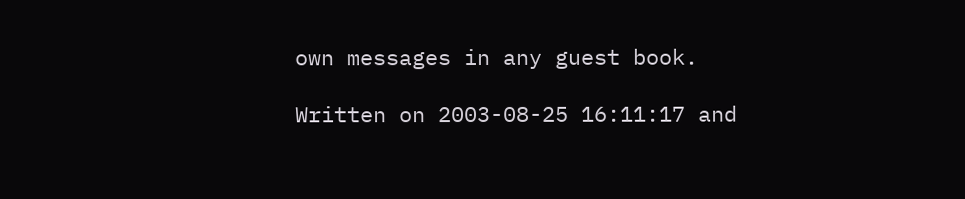own messages in any guest book.

Written on 2003-08-25 16:11:17 and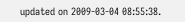updated on 2009-03-04 08:55:38.